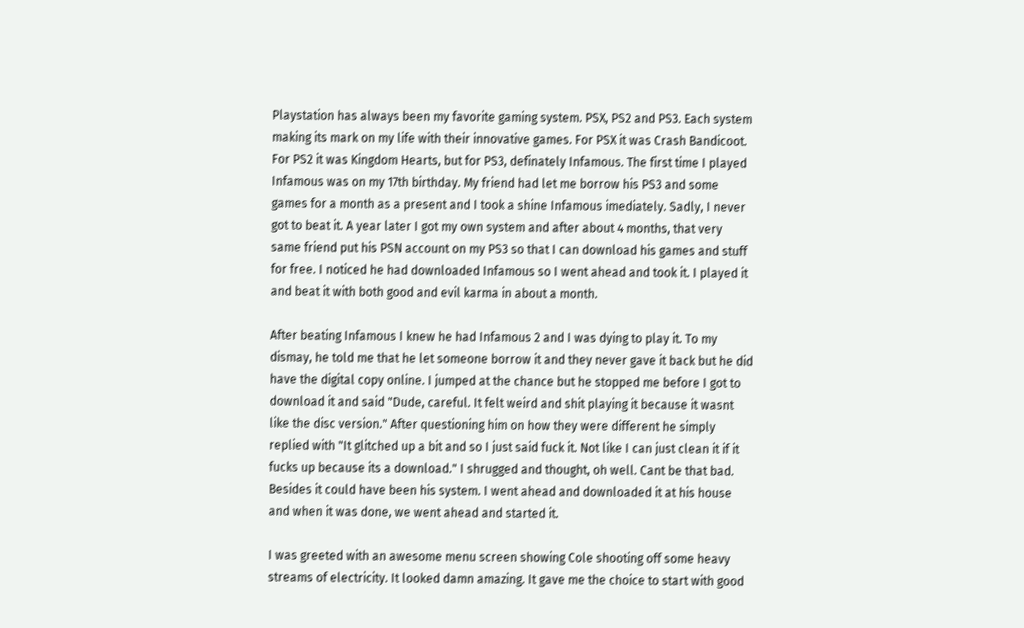Playstation has always been my favorite gaming system. PSX, PS2 and PS3. Each system making its mark on my life with their innovative games. For PSX it was Crash Bandicoot. For PS2 it was Kingdom Hearts, but for PS3, definately Infamous. The first time I played Infamous was on my 17th birthday. My friend had let me borrow his PS3 and some games for a month as a present and I took a shine Infamous imediately. Sadly, I never got to beat it. A year later I got my own system and after about 4 months, that very same friend put his PSN account on my PS3 so that I can download his games and stuff for free. I noticed he had downloaded Infamous so I went ahead and took it. I played it and beat it with both good and evil karma in about a month.

After beating Infamous I knew he had Infamous 2 and I was dying to play it. To my dismay, he told me that he let someone borrow it and they never gave it back but he did have the digital copy online. I jumped at the chance but he stopped me before I got to download it and said "Dude, careful. It felt weird and shit playing it because it wasnt like the disc version." After questioning him on how they were different he simply replied with "It glitched up a bit and so I just said fuck it. Not like I can just clean it if it fucks up because its a download." I shrugged and thought, oh well. Cant be that bad. Besides it could have been his system. I went ahead and downloaded it at his house and when it was done, we went ahead and started it.

I was greeted with an awesome menu screen showing Cole shooting off some heavy streams of electricity. It looked damn amazing. It gave me the choice to start with good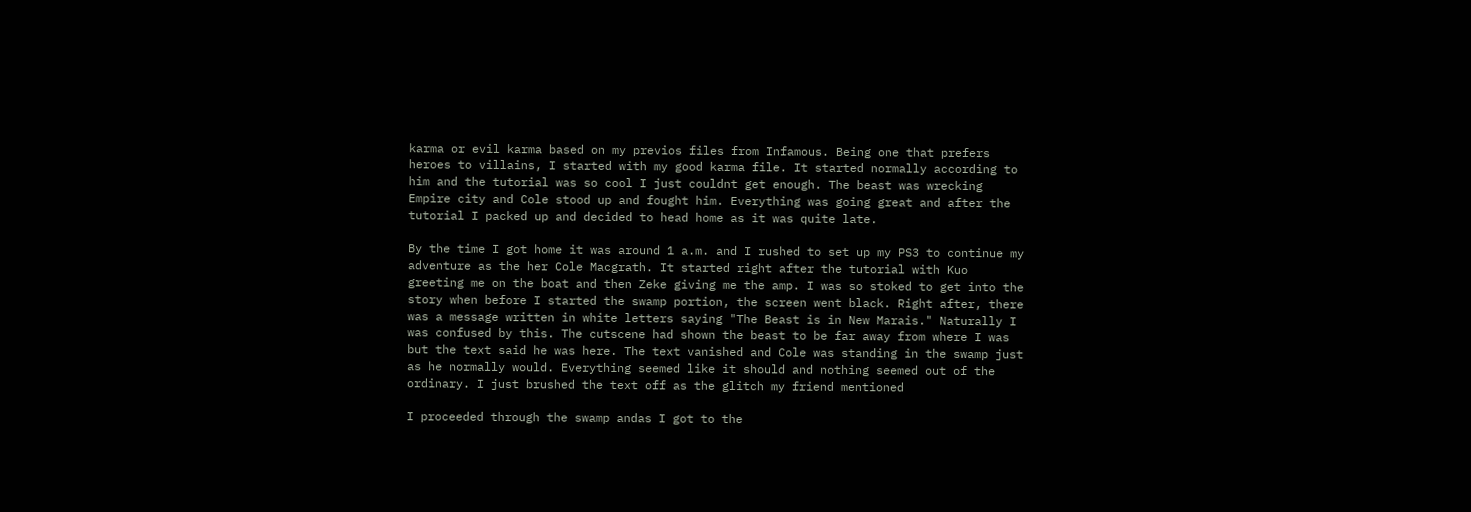karma or evil karma based on my previos files from Infamous. Being one that prefers heroes to villains, I started with my good karma file. It started normally according to him and the tutorial was so cool I just couldnt get enough. The beast was wrecking Empire city and Cole stood up and fought him. Everything was going great and after the tutorial I packed up and decided to head home as it was quite late.

By the time I got home it was around 1 a.m. and I rushed to set up my PS3 to continue my adventure as the her Cole Macgrath. It started right after the tutorial with Kuo greeting me on the boat and then Zeke giving me the amp. I was so stoked to get into the story when before I started the swamp portion, the screen went black. Right after, there was a message written in white letters saying "The Beast is in New Marais." Naturally I was confused by this. The cutscene had shown the beast to be far away from where I was but the text said he was here. The text vanished and Cole was standing in the swamp just as he normally would. Everything seemed like it should and nothing seemed out of the ordinary. I just brushed the text off as the glitch my friend mentioned

I proceeded through the swamp andas I got to the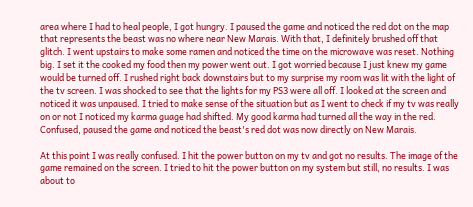area where I had to heal people, I got hungry. I paused the game and noticed the red dot on the map that represents the beast was no where near New Marais. With that, I definitely brushed off that glitch. I went upstairs to make some ramen and noticed the time on the microwave was reset. Nothing big. I set it the cooked my food then my power went out. I got worried because I just knew my game would be turned off. I rushed right back downstairs but to my surprise my room was lit with the light of the tv screen. I was shocked to see that the lights for my PS3 were all off. I looked at the screen and noticed it was unpaused. I tried to make sense of the situation but as I went to check if my tv was really on or not I noticed my karma guage had shifted. My good karma had turned all the way in the red. Confused, paused the game and noticed the beast's red dot was now directly on New Marais.

At this point I was really confused. I hit the power button on my tv and got no results. The image of the game remained on the screen. I tried to hit the power button on my system but still, no results. I was about to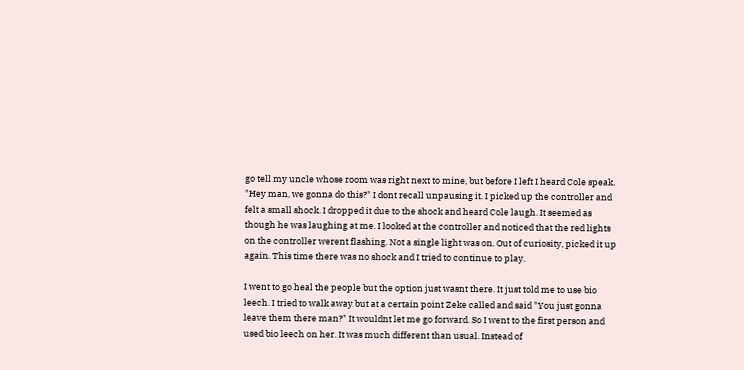go tell my uncle whose room was right next to mine, but before I left I heard Cole speak. "Hey man, we gonna do this?" I dont recall unpausing it. I picked up the controller and felt a small shock. I dropped it due to the shock and heard Cole laugh. It seemed as though he was laughing at me. I looked at the controller and noticed that the red lights on the controller werent flashing. Not a single light was on. Out of curiosity, picked it up again. This time there was no shock and I tried to continue to play.

I went to go heal the people but the option just wasnt there. It just told me to use bio leech. I tried to walk away but at a certain point Zeke called and said "You just gonna leave them there man?" It wouldnt let me go forward. So I went to the first person and used bio leech on her. It was much different than usual. Instead of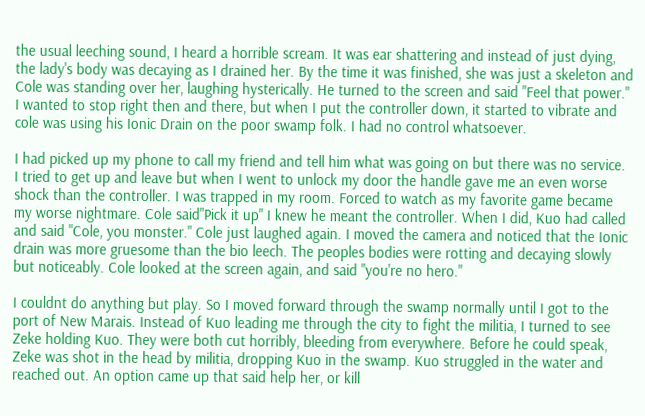the usual leeching sound, I heard a horrible scream. It was ear shattering and instead of just dying, the lady's body was decaying as I drained her. By the time it was finished, she was just a skeleton and Cole was standing over her, laughing hysterically. He turned to the screen and said "Feel that power." I wanted to stop right then and there, but when I put the controller down, it started to vibrate and cole was using his Ionic Drain on the poor swamp folk. I had no control whatsoever.

I had picked up my phone to call my friend and tell him what was going on but there was no service. I tried to get up and leave but when I went to unlock my door the handle gave me an even worse shock than the controller. I was trapped in my room. Forced to watch as my favorite game became my worse nightmare. Cole said"Pick it up" I knew he meant the controller. When I did, Kuo had called and said "Cole, you monster." Cole just laughed again. I moved the camera and noticed that the Ionic drain was more gruesome than the bio leech. The peoples bodies were rotting and decaying slowly but noticeably. Cole looked at the screen again, and said "you're no hero."

I couldnt do anything but play. So I moved forward through the swamp normally until I got to the port of New Marais. Instead of Kuo leading me through the city to fight the militia, I turned to see Zeke holding Kuo. They were both cut horribly, bleeding from everywhere. Before he could speak, Zeke was shot in the head by militia, dropping Kuo in the swamp. Kuo struggled in the water and reached out. An option came up that said help her, or kill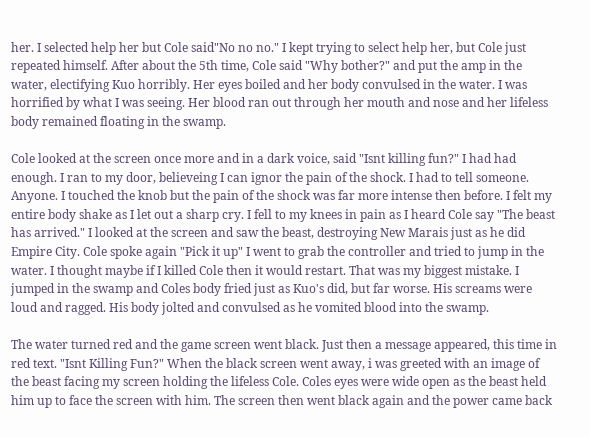her. I selected help her but Cole said"No no no." I kept trying to select help her, but Cole just repeated himself. After about the 5th time, Cole said "Why bother?" and put the amp in the water, electifying Kuo horribly. Her eyes boiled and her body convulsed in the water. I was horrified by what I was seeing. Her blood ran out through her mouth and nose and her lifeless body remained floating in the swamp.

Cole looked at the screen once more and in a dark voice, said "Isnt killing fun?" I had had enough. I ran to my door, believeing I can ignor the pain of the shock. I had to tell someone. Anyone. I touched the knob but the pain of the shock was far more intense then before. I felt my entire body shake as I let out a sharp cry. I fell to my knees in pain as I heard Cole say "The beast has arrived." I looked at the screen and saw the beast, destroying New Marais just as he did Empire City. Cole spoke again "Pick it up" I went to grab the controller and tried to jump in the water. I thought maybe if I killed Cole then it would restart. That was my biggest mistake. I jumped in the swamp and Coles body fried just as Kuo's did, but far worse. His screams were loud and ragged. His body jolted and convulsed as he vomited blood into the swamp.

The water turned red and the game screen went black. Just then a message appeared, this time in red text. "Isnt Killing Fun?" When the black screen went away, i was greeted with an image of the beast facing my screen holding the lifeless Cole. Coles eyes were wide open as the beast held him up to face the screen with him. The screen then went black again and the power came back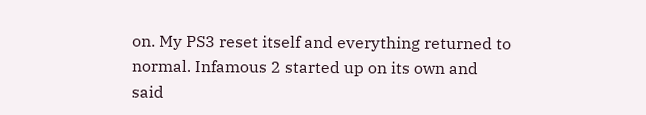on. My PS3 reset itself and everything returned to normal. Infamous 2 started up on its own and said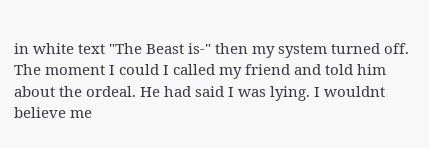in white text "The Beast is-" then my system turned off. The moment I could I called my friend and told him about the ordeal. He had said I was lying. I wouldnt believe me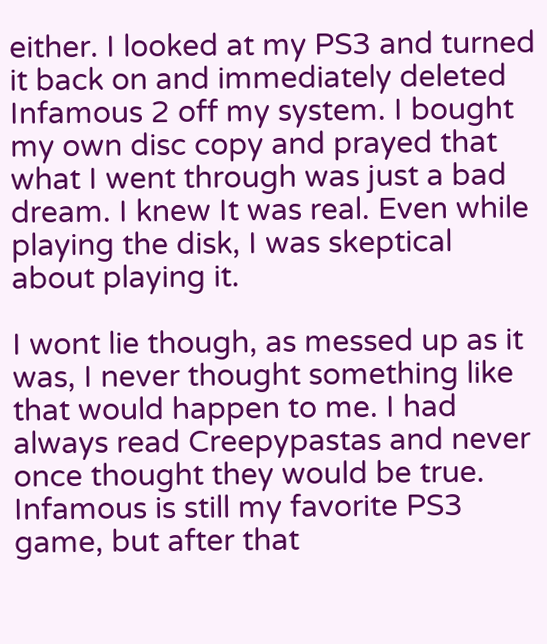either. I looked at my PS3 and turned it back on and immediately deleted Infamous 2 off my system. I bought my own disc copy and prayed that what I went through was just a bad dream. I knew It was real. Even while playing the disk, I was skeptical about playing it.

I wont lie though, as messed up as it was, I never thought something like that would happen to me. I had always read Creepypastas and never once thought they would be true. Infamous is still my favorite PS3 game, but after that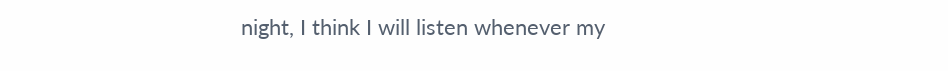night, I think I will listen whenever my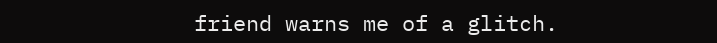friend warns me of a glitch.